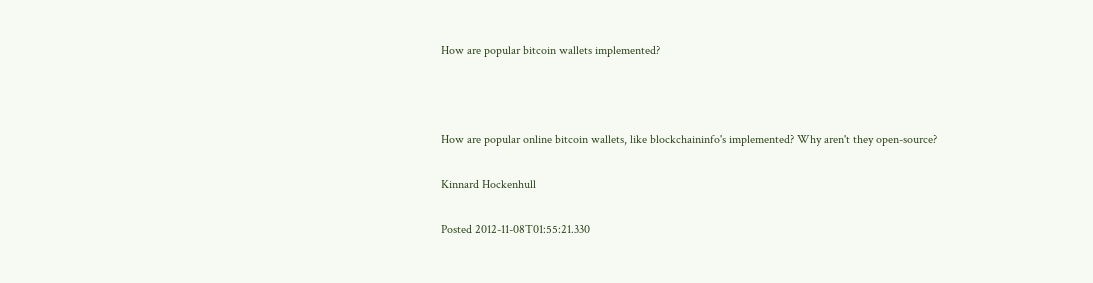How are popular bitcoin wallets implemented?



How are popular online bitcoin wallets, like blockchaininfo's implemented? Why aren't they open-source?

Kinnard Hockenhull

Posted 2012-11-08T01:55:21.330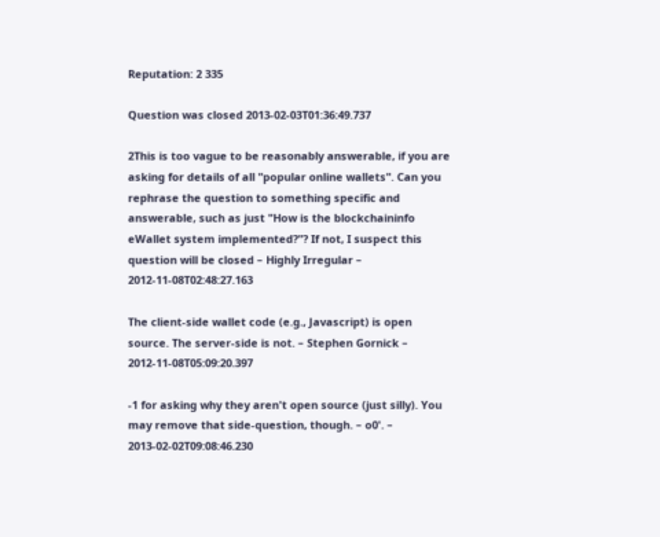Reputation: 2 335

Question was closed 2013-02-03T01:36:49.737

2This is too vague to be reasonably answerable, if you are asking for details of all "popular online wallets". Can you rephrase the question to something specific and answerable, such as just "How is the blockchaininfo eWallet system implemented?"? If not, I suspect this question will be closed – Highly Irregular – 2012-11-08T02:48:27.163

The client-side wallet code (e.g., Javascript) is open source. The server-side is not. – Stephen Gornick – 2012-11-08T05:09:20.397

-1 for asking why they aren't open source (just silly). You may remove that side-question, though. – o0'. – 2013-02-02T09:08:46.230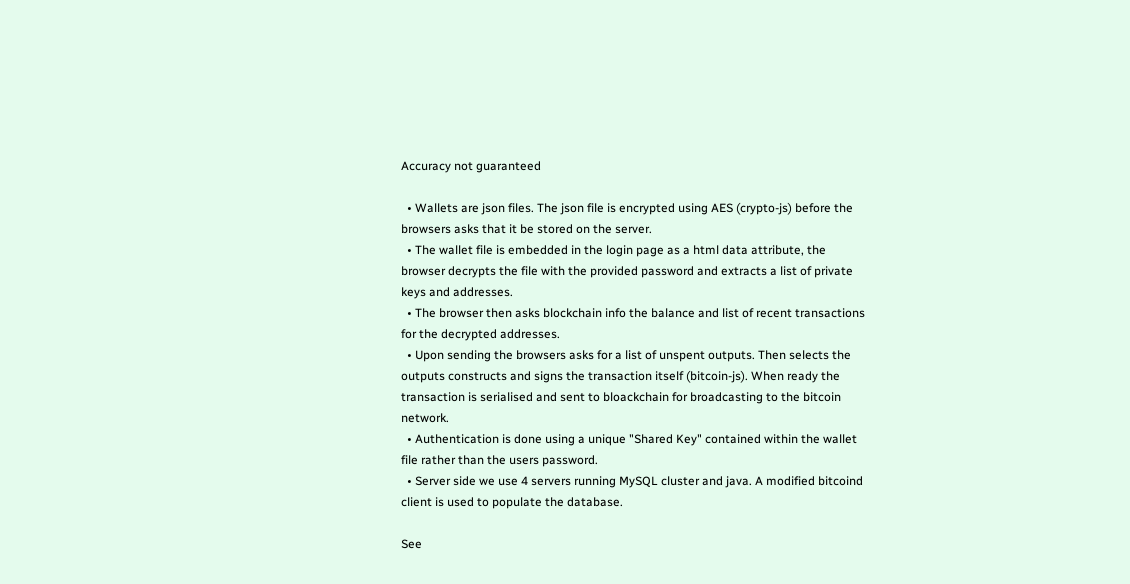Accuracy not guaranteed

  • Wallets are json files. The json file is encrypted using AES (crypto-js) before the browsers asks that it be stored on the server.
  • The wallet file is embedded in the login page as a html data attribute, the browser decrypts the file with the provided password and extracts a list of private keys and addresses.
  • The browser then asks blockchain info the balance and list of recent transactions for the decrypted addresses.
  • Upon sending the browsers asks for a list of unspent outputs. Then selects the outputs constructs and signs the transaction itself (bitcoin-js). When ready the transaction is serialised and sent to bloackchain for broadcasting to the bitcoin network.
  • Authentication is done using a unique "Shared Key" contained within the wallet file rather than the users password.
  • Server side we use 4 servers running MySQL cluster and java. A modified bitcoind client is used to populate the database.

See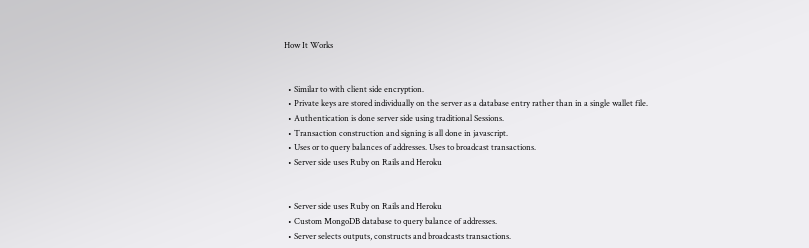How It Works


  • Similar to with client side encryption.
  • Private keys are stored individually on the server as a database entry rather than in a single wallet file.
  • Authentication is done server side using traditional Sessions.
  • Transaction construction and signing is all done in javascript.
  • Uses or to query balances of addresses. Uses to broadcast transactions.
  • Server side uses Ruby on Rails and Heroku


  • Server side uses Ruby on Rails and Heroku
  • Custom MongoDB database to query balance of addresses.
  • Server selects outputs, constructs and broadcasts transactions.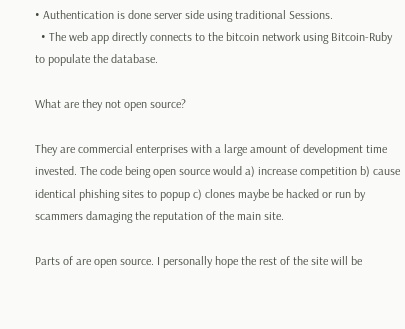• Authentication is done server side using traditional Sessions.
  • The web app directly connects to the bitcoin network using Bitcoin-Ruby to populate the database.

What are they not open source?

They are commercial enterprises with a large amount of development time invested. The code being open source would a) increase competition b) cause identical phishing sites to popup c) clones maybe be hacked or run by scammers damaging the reputation of the main site.

Parts of are open source. I personally hope the rest of the site will be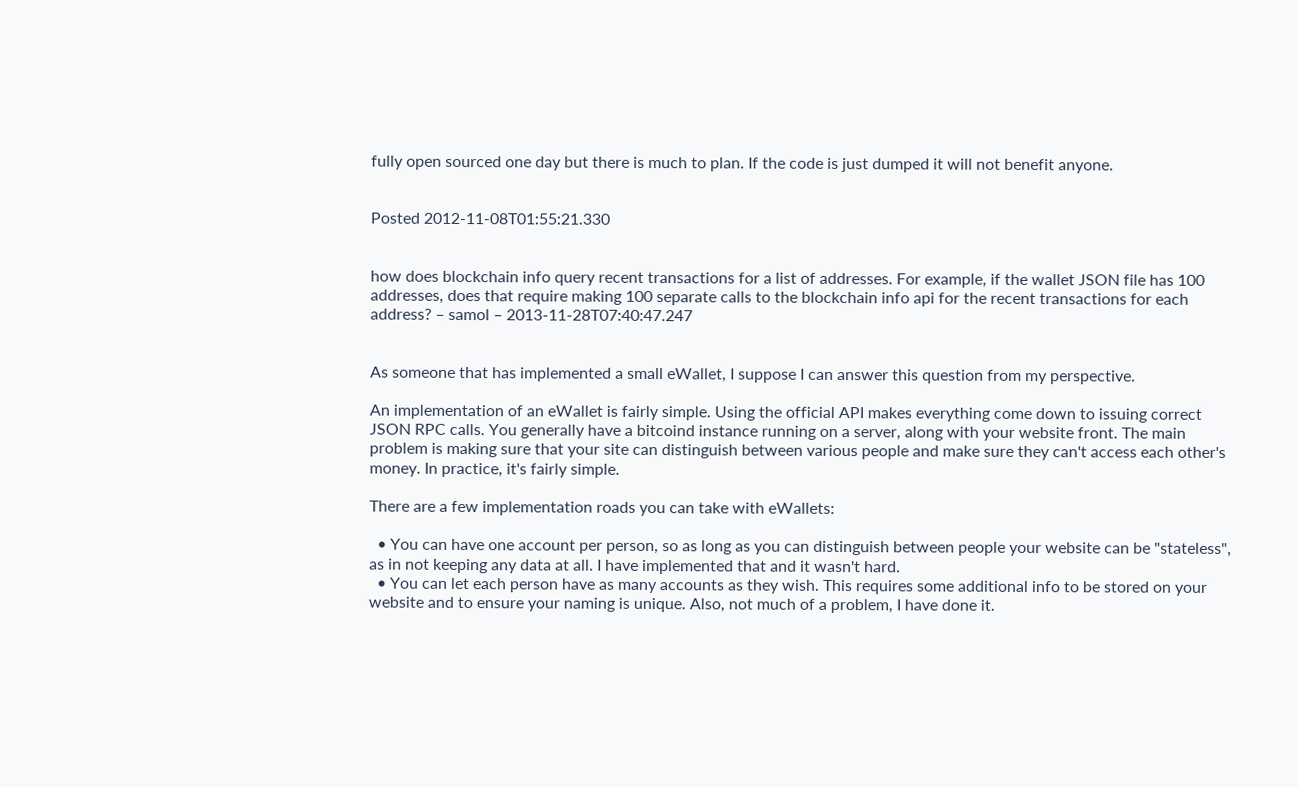fully open sourced one day but there is much to plan. If the code is just dumped it will not benefit anyone.


Posted 2012-11-08T01:55:21.330


how does blockchain info query recent transactions for a list of addresses. For example, if the wallet JSON file has 100 addresses, does that require making 100 separate calls to the blockchain info api for the recent transactions for each address? – samol – 2013-11-28T07:40:47.247


As someone that has implemented a small eWallet, I suppose I can answer this question from my perspective.

An implementation of an eWallet is fairly simple. Using the official API makes everything come down to issuing correct JSON RPC calls. You generally have a bitcoind instance running on a server, along with your website front. The main problem is making sure that your site can distinguish between various people and make sure they can't access each other's money. In practice, it's fairly simple.

There are a few implementation roads you can take with eWallets:

  • You can have one account per person, so as long as you can distinguish between people your website can be "stateless", as in not keeping any data at all. I have implemented that and it wasn't hard.
  • You can let each person have as many accounts as they wish. This requires some additional info to be stored on your website and to ensure your naming is unique. Also, not much of a problem, I have done it.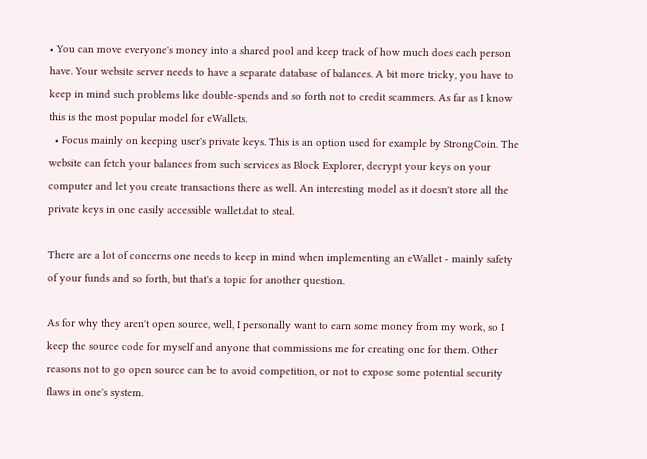• You can move everyone's money into a shared pool and keep track of how much does each person have. Your website server needs to have a separate database of balances. A bit more tricky, you have to keep in mind such problems like double-spends and so forth not to credit scammers. As far as I know this is the most popular model for eWallets.
  • Focus mainly on keeping user's private keys. This is an option used for example by StrongCoin. The website can fetch your balances from such services as Block Explorer, decrypt your keys on your computer and let you create transactions there as well. An interesting model as it doesn't store all the private keys in one easily accessible wallet.dat to steal.

There are a lot of concerns one needs to keep in mind when implementing an eWallet - mainly safety of your funds and so forth, but that's a topic for another question.

As for why they aren't open source, well, I personally want to earn some money from my work, so I keep the source code for myself and anyone that commissions me for creating one for them. Other reasons not to go open source can be to avoid competition, or not to expose some potential security flaws in one's system.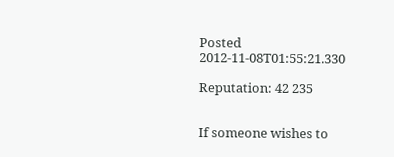Posted 2012-11-08T01:55:21.330

Reputation: 42 235


If someone wishes to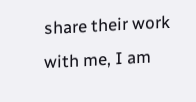share their work with me, I am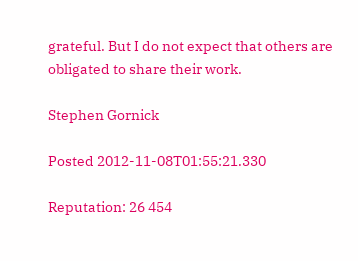grateful. But I do not expect that others are obligated to share their work.

Stephen Gornick

Posted 2012-11-08T01:55:21.330

Reputation: 26 454